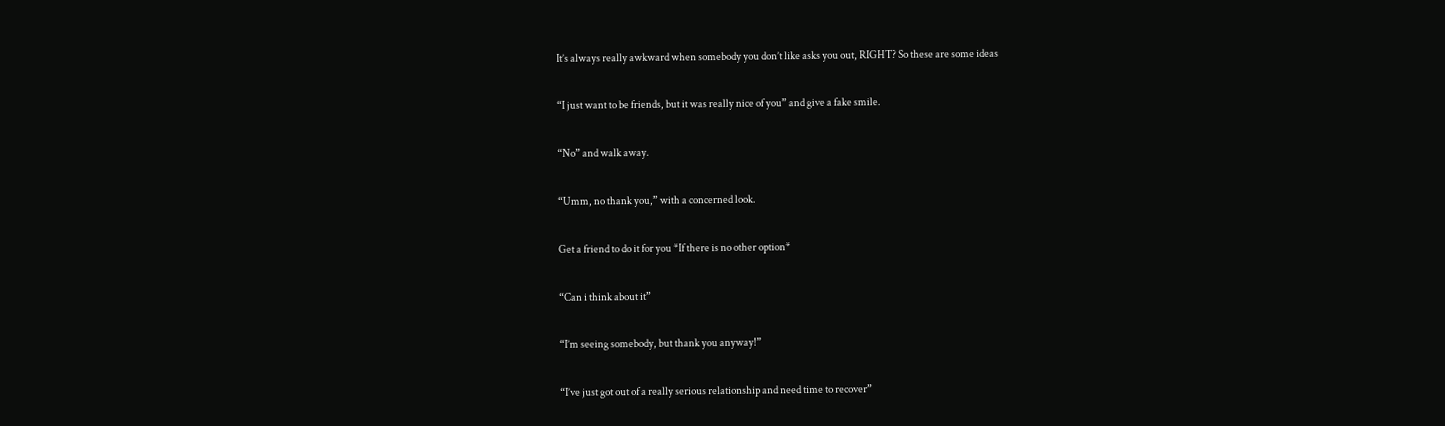It’s always really awkward when somebody you don’t like asks you out, RIGHT? So these are some ideas

“I just want to be friends, but it was really nice of you” and give a fake smile.

“No” and walk away.

“Umm, no thank you,” with a concerned look.

Get a friend to do it for you *If there is no other option*

“Can i think about it”

“I’m seeing somebody, but thank you anyway!”

“I’ve just got out of a really serious relationship and need time to recover”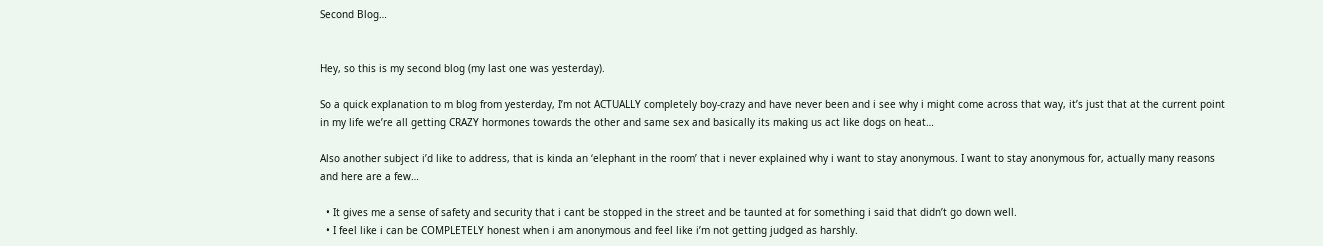Second Blog…


Hey, so this is my second blog (my last one was yesterday).

So a quick explanation to m blog from yesterday, I’m not ACTUALLY completely boy-crazy and have never been and i see why i might come across that way, it’s just that at the current point in my life we’re all getting CRAZY hormones towards the other and same sex and basically its making us act like dogs on heat…

Also another subject i’d like to address, that is kinda an ‘elephant in the room’ that i never explained why i want to stay anonymous. I want to stay anonymous for, actually many reasons and here are a few…

  • It gives me a sense of safety and security that i cant be stopped in the street and be taunted at for something i said that didn’t go down well.
  • I feel like i can be COMPLETELY honest when i am anonymous and feel like i’m not getting judged as harshly.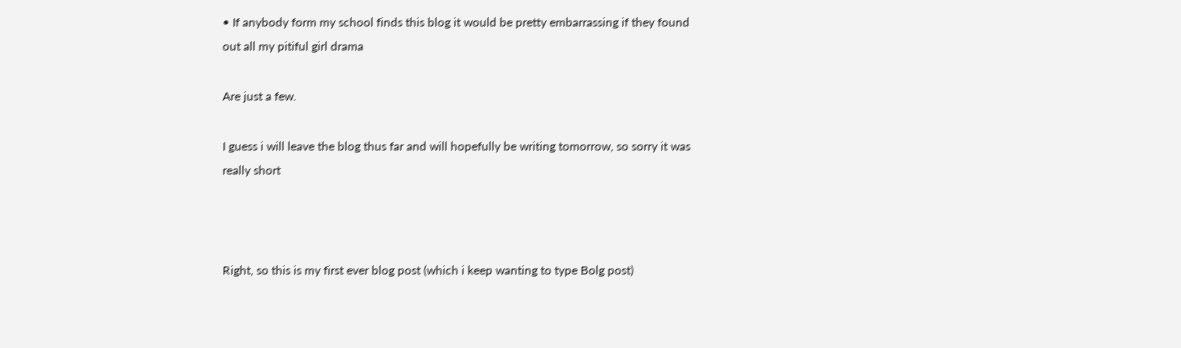• If anybody form my school finds this blog it would be pretty embarrassing if they found out all my pitiful girl drama

Are just a few.

I guess i will leave the blog thus far and will hopefully be writing tomorrow, so sorry it was really short



Right, so this is my first ever blog post (which i keep wanting to type Bolg post)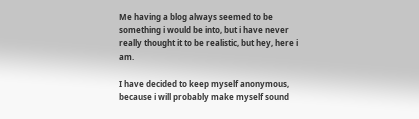Me having a blog always seemed to be something i would be into, but i have never really thought it to be realistic, but hey, here i am.

I have decided to keep myself anonymous, because i will probably make myself sound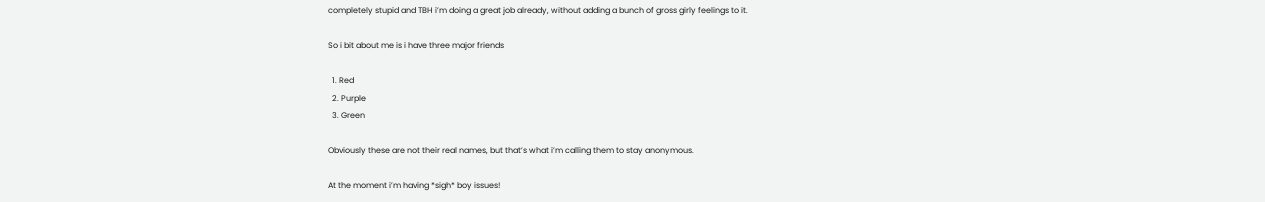completely stupid and TBH i’m doing a great job already, without adding a bunch of gross girly feelings to it.

So i bit about me is i have three major friends

  1. Red
  2. Purple
  3. Green

Obviously these are not their real names, but that’s what i’m calling them to stay anonymous.

At the moment i’m having *sigh* boy issues!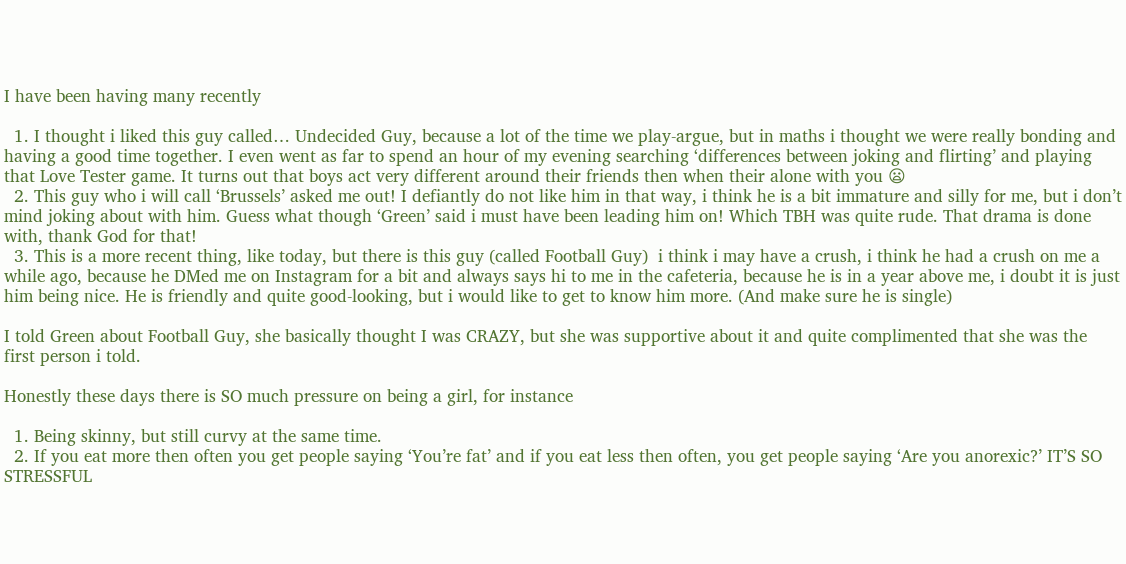I have been having many recently

  1. I thought i liked this guy called… Undecided Guy, because a lot of the time we play-argue, but in maths i thought we were really bonding and having a good time together. I even went as far to spend an hour of my evening searching ‘differences between joking and flirting’ and playing that Love Tester game. It turns out that boys act very different around their friends then when their alone with you 😦
  2. This guy who i will call ‘Brussels’ asked me out! I defiantly do not like him in that way, i think he is a bit immature and silly for me, but i don’t mind joking about with him. Guess what though ‘Green’ said i must have been leading him on! Which TBH was quite rude. That drama is done with, thank God for that!
  3. This is a more recent thing, like today, but there is this guy (called Football Guy)  i think i may have a crush, i think he had a crush on me a while ago, because he DMed me on Instagram for a bit and always says hi to me in the cafeteria, because he is in a year above me, i doubt it is just him being nice. He is friendly and quite good-looking, but i would like to get to know him more. (And make sure he is single)

I told Green about Football Guy, she basically thought I was CRAZY, but she was supportive about it and quite complimented that she was the first person i told.

Honestly these days there is SO much pressure on being a girl, for instance

  1. Being skinny, but still curvy at the same time.
  2. If you eat more then often you get people saying ‘You’re fat’ and if you eat less then often, you get people saying ‘Are you anorexic?’ IT’S SO STRESSFUL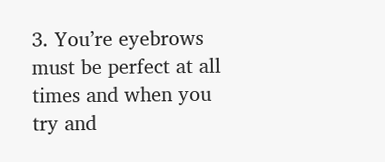3. You’re eyebrows must be perfect at all times and when you try and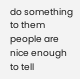do something to them people are nice enough to tell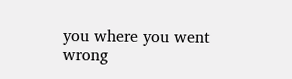you where you went wrong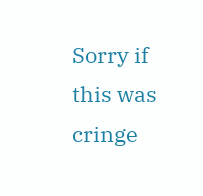Sorry if this was cringe